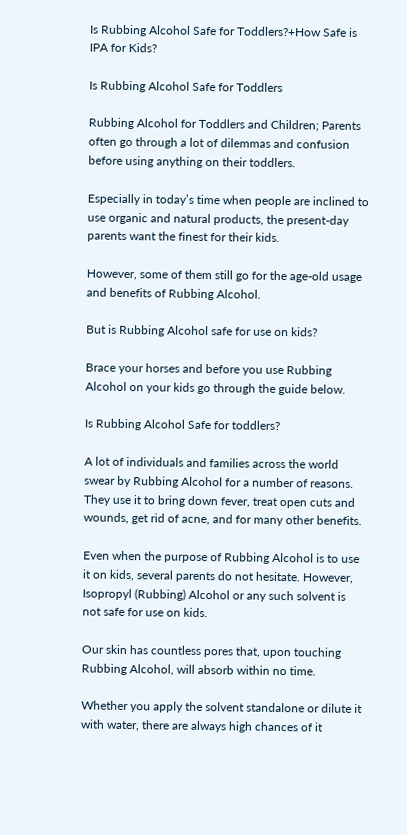Is Rubbing Alcohol Safe for Toddlers?+How Safe is IPA for Kids?

Is Rubbing Alcohol Safe for Toddlers

Rubbing Alcohol for Toddlers and Children; Parents often go through a lot of dilemmas and confusion before using anything on their toddlers.

Especially in today’s time when people are inclined to use organic and natural products, the present-day parents want the finest for their kids.

However, some of them still go for the age-old usage and benefits of Rubbing Alcohol.

But is Rubbing Alcohol safe for use on kids?

Brace your horses and before you use Rubbing Alcohol on your kids go through the guide below.

Is Rubbing Alcohol Safe for toddlers?

A lot of individuals and families across the world swear by Rubbing Alcohol for a number of reasons. They use it to bring down fever, treat open cuts and wounds, get rid of acne, and for many other benefits.

Even when the purpose of Rubbing Alcohol is to use it on kids, several parents do not hesitate. However, Isopropyl (Rubbing) Alcohol or any such solvent is not safe for use on kids.

Our skin has countless pores that, upon touching Rubbing Alcohol, will absorb within no time.

Whether you apply the solvent standalone or dilute it with water, there are always high chances of it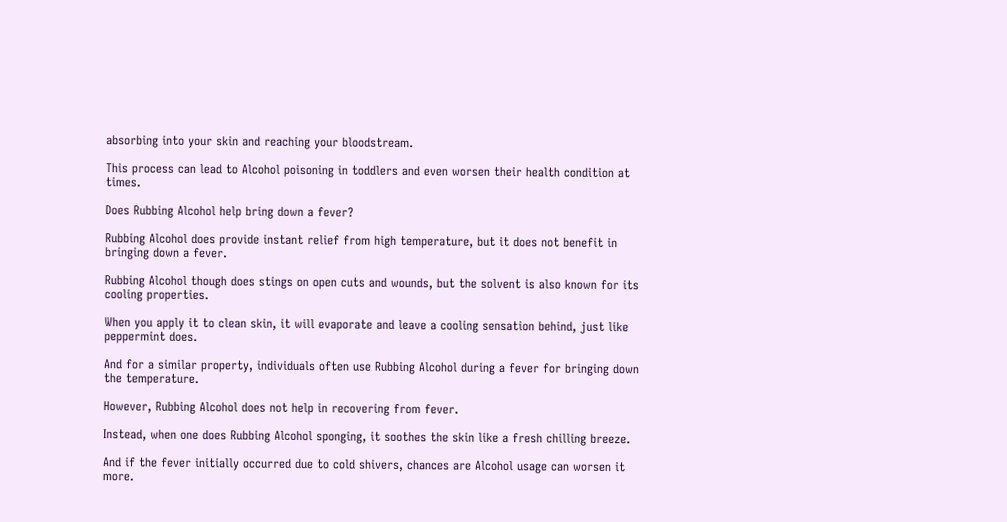absorbing into your skin and reaching your bloodstream.

This process can lead to Alcohol poisoning in toddlers and even worsen their health condition at times.

Does Rubbing Alcohol help bring down a fever?

Rubbing Alcohol does provide instant relief from high temperature, but it does not benefit in bringing down a fever.

Rubbing Alcohol though does stings on open cuts and wounds, but the solvent is also known for its cooling properties.

When you apply it to clean skin, it will evaporate and leave a cooling sensation behind, just like peppermint does.

And for a similar property, individuals often use Rubbing Alcohol during a fever for bringing down the temperature.

However, Rubbing Alcohol does not help in recovering from fever.

Instead, when one does Rubbing Alcohol sponging, it soothes the skin like a fresh chilling breeze.

And if the fever initially occurred due to cold shivers, chances are Alcohol usage can worsen it more.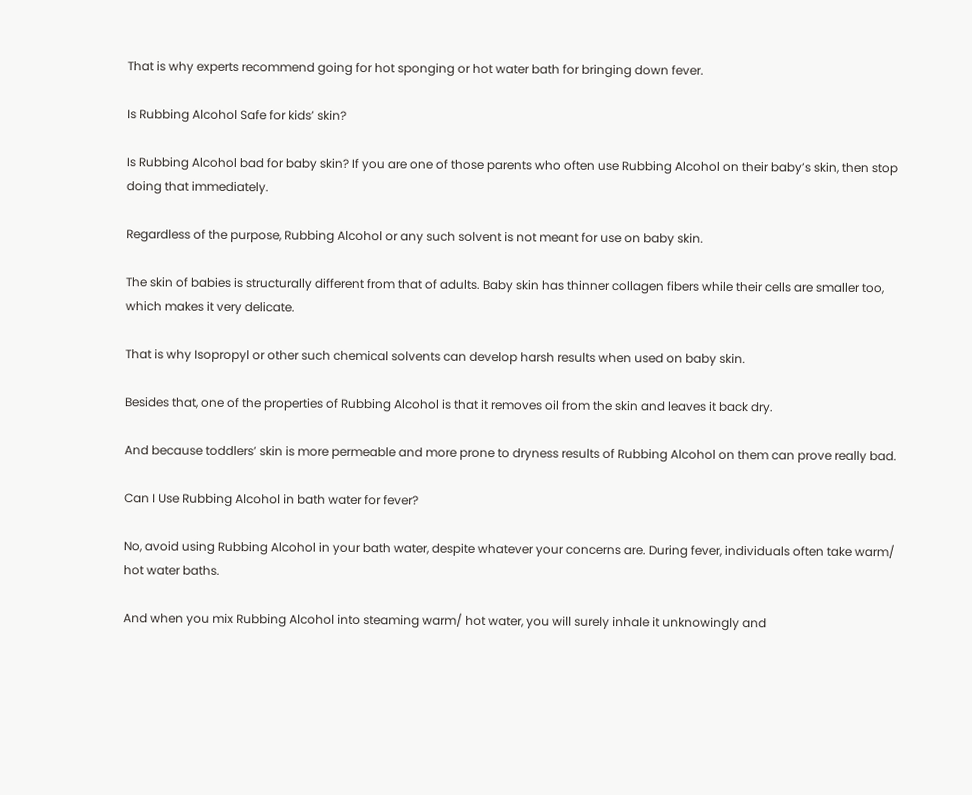That is why experts recommend going for hot sponging or hot water bath for bringing down fever.

Is Rubbing Alcohol Safe for kids’ skin?

Is Rubbing Alcohol bad for baby skin? If you are one of those parents who often use Rubbing Alcohol on their baby’s skin, then stop doing that immediately.

Regardless of the purpose, Rubbing Alcohol or any such solvent is not meant for use on baby skin.

The skin of babies is structurally different from that of adults. Baby skin has thinner collagen fibers while their cells are smaller too, which makes it very delicate.

That is why Isopropyl or other such chemical solvents can develop harsh results when used on baby skin.

Besides that, one of the properties of Rubbing Alcohol is that it removes oil from the skin and leaves it back dry.

And because toddlers’ skin is more permeable and more prone to dryness results of Rubbing Alcohol on them can prove really bad.

Can I Use Rubbing Alcohol in bath water for fever?

No, avoid using Rubbing Alcohol in your bath water, despite whatever your concerns are. During fever, individuals often take warm/ hot water baths.

And when you mix Rubbing Alcohol into steaming warm/ hot water, you will surely inhale it unknowingly and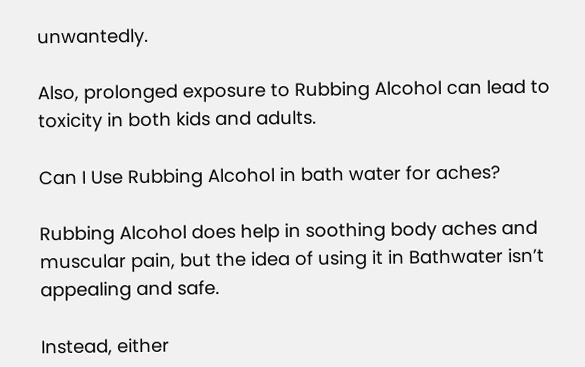unwantedly.

Also, prolonged exposure to Rubbing Alcohol can lead to toxicity in both kids and adults.

Can I Use Rubbing Alcohol in bath water for aches?

Rubbing Alcohol does help in soothing body aches and muscular pain, but the idea of using it in Bathwater isn’t appealing and safe.

Instead, either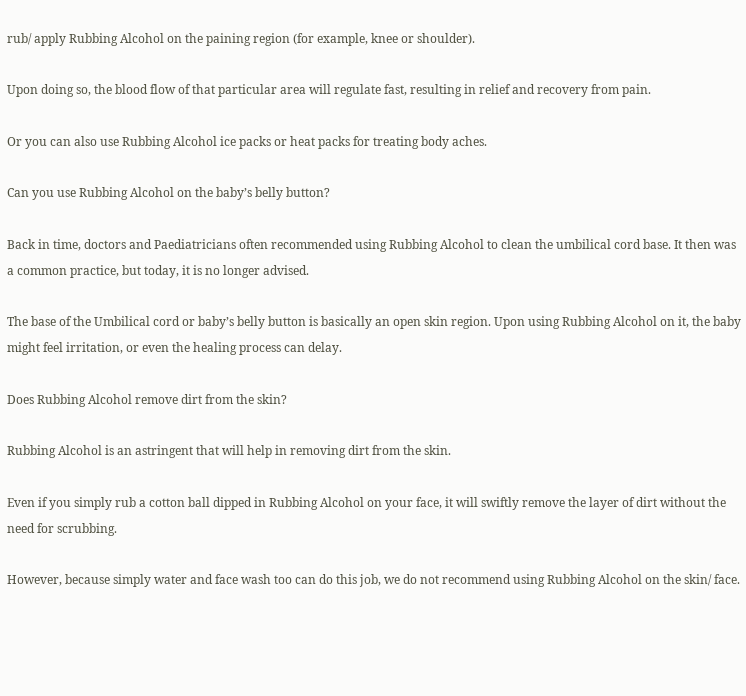rub/ apply Rubbing Alcohol on the paining region (for example, knee or shoulder).

Upon doing so, the blood flow of that particular area will regulate fast, resulting in relief and recovery from pain.

Or you can also use Rubbing Alcohol ice packs or heat packs for treating body aches.

Can you use Rubbing Alcohol on the baby’s belly button?

Back in time, doctors and Paediatricians often recommended using Rubbing Alcohol to clean the umbilical cord base. It then was a common practice, but today, it is no longer advised.

The base of the Umbilical cord or baby’s belly button is basically an open skin region. Upon using Rubbing Alcohol on it, the baby might feel irritation, or even the healing process can delay.

Does Rubbing Alcohol remove dirt from the skin?

Rubbing Alcohol is an astringent that will help in removing dirt from the skin.

Even if you simply rub a cotton ball dipped in Rubbing Alcohol on your face, it will swiftly remove the layer of dirt without the need for scrubbing.

However, because simply water and face wash too can do this job, we do not recommend using Rubbing Alcohol on the skin/ face.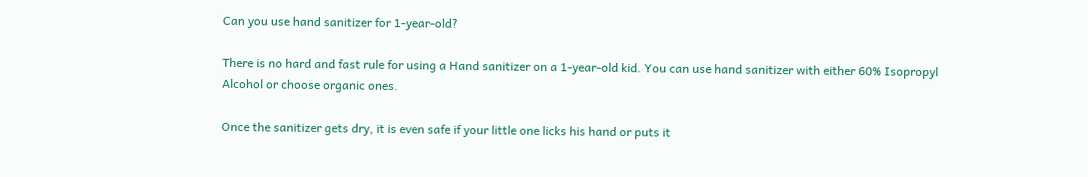Can you use hand sanitizer for 1-year-old?

There is no hard and fast rule for using a Hand sanitizer on a 1-year-old kid. You can use hand sanitizer with either 60% Isopropyl Alcohol or choose organic ones.

Once the sanitizer gets dry, it is even safe if your little one licks his hand or puts it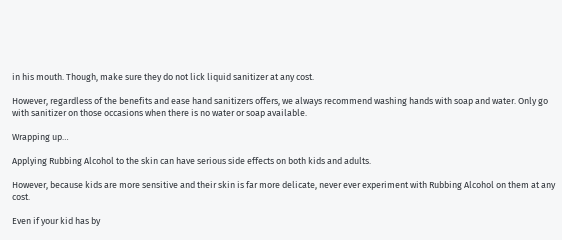in his mouth. Though, make sure they do not lick liquid sanitizer at any cost.

However, regardless of the benefits and ease hand sanitizers offers, we always recommend washing hands with soap and water. Only go with sanitizer on those occasions when there is no water or soap available.

Wrapping up…

Applying Rubbing Alcohol to the skin can have serious side effects on both kids and adults.

However, because kids are more sensitive and their skin is far more delicate, never ever experiment with Rubbing Alcohol on them at any cost.

Even if your kid has by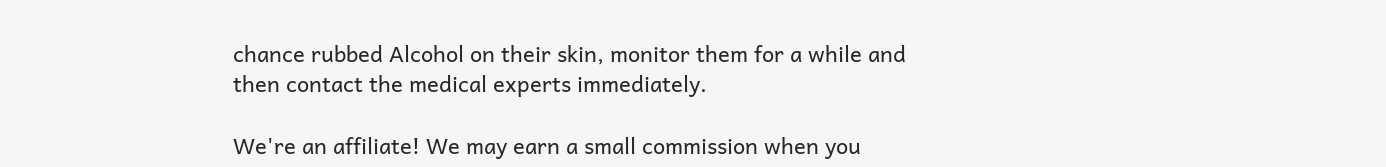chance rubbed Alcohol on their skin, monitor them for a while and then contact the medical experts immediately.

We're an affiliate! We may earn a small commission when you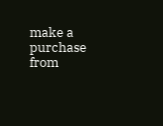make a purchase from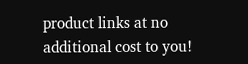product links at no additional cost to you!